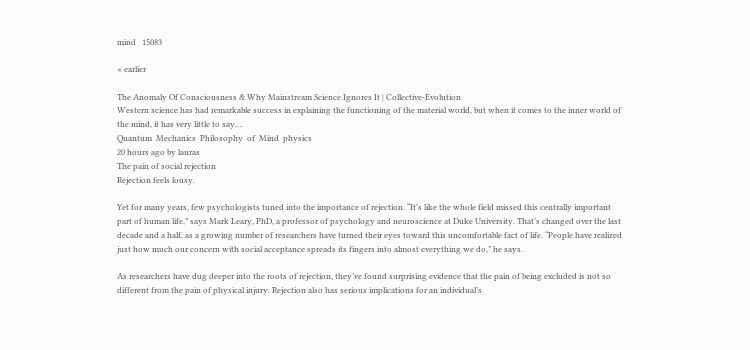mind   15083

« earlier

The Anomaly Of Consciousness & Why Mainstream Science Ignores It | Collective-Evolution
Western science has had remarkable success in explaining the functioning of the material world, but when it comes to the inner world of the mind, it has very little to say.…
Quantum  Mechanics  Philosophy  of  Mind  physics
20 hours ago by lauras
The pain of social rejection
Rejection feels lousy.

Yet for many years, few psychologists tuned into the importance of rejection. “It’s like the whole field missed this centrally important part of human life,” says Mark Leary, PhD, a professor of psychology and neuroscience at Duke University. That’s changed over the last decade and a half, as a growing number of researchers have turned their eyes toward this uncomfortable fact of life. “People have realized just how much our concern with social acceptance spreads its fingers into almost everything we do,” he says.

As researchers have dug deeper into the roots of rejection, they’ve found surprising evidence that the pain of being excluded is not so different from the pain of physical injury. Rejection also has serious implications for an individual’s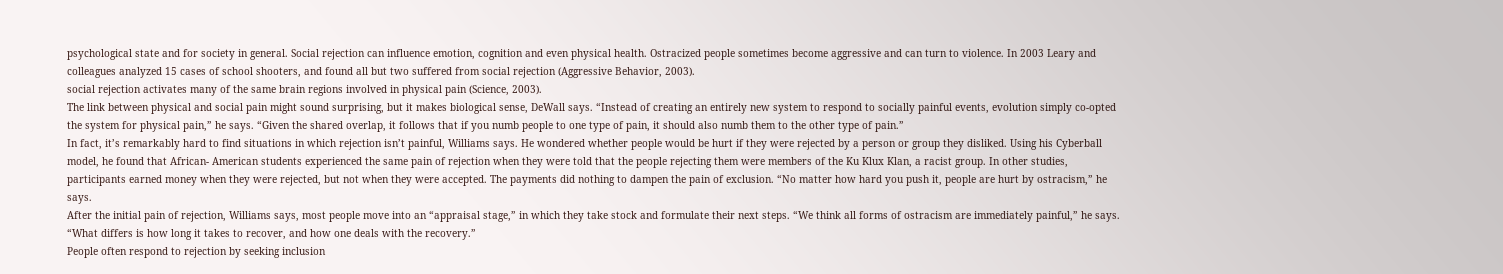psychological state and for society in general. Social rejection can influence emotion, cognition and even physical health. Ostracized people sometimes become aggressive and can turn to violence. In 2003 Leary and colleagues analyzed 15 cases of school shooters, and found all but two suffered from social rejection (Aggressive Behavior, 2003).
social rejection activates many of the same brain regions involved in physical pain (Science, 2003).
The link between physical and social pain might sound surprising, but it makes biological sense, DeWall says. “Instead of creating an entirely new system to respond to socially painful events, evolution simply co-opted the system for physical pain,” he says. “Given the shared overlap, it follows that if you numb people to one type of pain, it should also numb them to the other type of pain.”
In fact, it’s remarkably hard to find situations in which rejection isn’t painful, Williams says. He wondered whether people would be hurt if they were rejected by a person or group they disliked. Using his Cyberball model, he found that African- American students experienced the same pain of rejection when they were told that the people rejecting them were members of the Ku Klux Klan, a racist group. In other studies, participants earned money when they were rejected, but not when they were accepted. The payments did nothing to dampen the pain of exclusion. “No matter how hard you push it, people are hurt by ostracism,” he says.
After the initial pain of rejection, Williams says, most people move into an “appraisal stage,” in which they take stock and formulate their next steps. “We think all forms of ostracism are immediately painful,” he says. “What differs is how long it takes to recover, and how one deals with the recovery.”
People often respond to rejection by seeking inclusion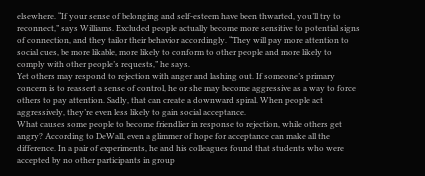elsewhere. “If your sense of belonging and self-esteem have been thwarted, you’ll try to reconnect,” says Williams. Excluded people actually become more sensitive to potential signs of connection, and they tailor their behavior accordingly. “They will pay more attention to social cues, be more likable, more likely to conform to other people and more likely to comply with other people’s requests,” he says.
Yet others may respond to rejection with anger and lashing out. If someone’s primary concern is to reassert a sense of control, he or she may become aggressive as a way to force others to pay attention. Sadly, that can create a downward spiral. When people act aggressively, they’re even less likely to gain social acceptance.
What causes some people to become friendlier in response to rejection, while others get angry? According to DeWall, even a glimmer of hope for acceptance can make all the difference. In a pair of experiments, he and his colleagues found that students who were accepted by no other participants in group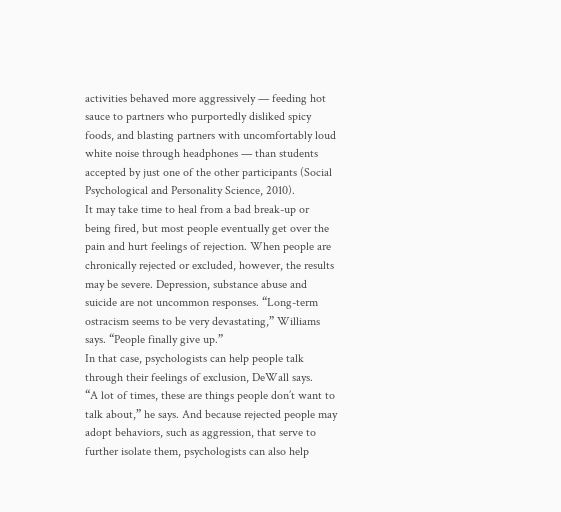activities behaved more aggressively — feeding hot sauce to partners who purportedly disliked spicy foods, and blasting partners with uncomfortably loud white noise through headphones — than students accepted by just one of the other participants (Social Psychological and Personality Science, 2010).
It may take time to heal from a bad break-up or being fired, but most people eventually get over the pain and hurt feelings of rejection. When people are chronically rejected or excluded, however, the results may be severe. Depression, substance abuse and suicide are not uncommon responses. “Long-term ostracism seems to be very devastating,” Williams says. “People finally give up.”
In that case, psychologists can help people talk through their feelings of exclusion, DeWall says.
“A lot of times, these are things people don’t want to talk about,” he says. And because rejected people may adopt behaviors, such as aggression, that serve to further isolate them, psychologists can also help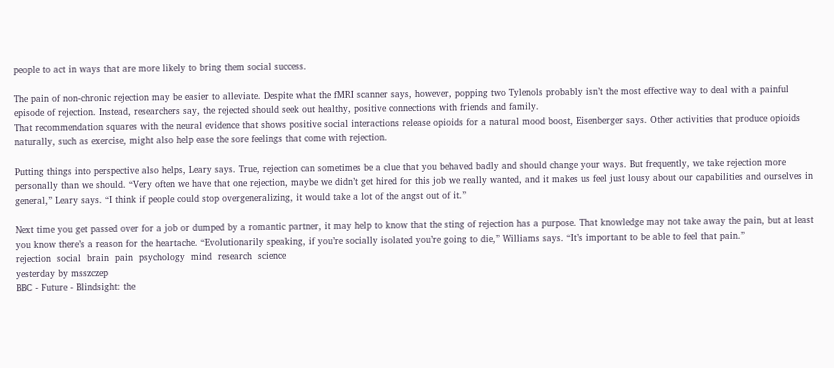people to act in ways that are more likely to bring them social success.

The pain of non-chronic rejection may be easier to alleviate. Despite what the fMRI scanner says, however, popping two Tylenols probably isn’t the most effective way to deal with a painful episode of rejection. Instead, researchers say, the rejected should seek out healthy, positive connections with friends and family.
That recommendation squares with the neural evidence that shows positive social interactions release opioids for a natural mood boost, Eisenberger says. Other activities that produce opioids naturally, such as exercise, might also help ease the sore feelings that come with rejection.

Putting things into perspective also helps, Leary says. True, rejection can sometimes be a clue that you behaved badly and should change your ways. But frequently, we take rejection more personally than we should. “Very often we have that one rejection, maybe we didn’t get hired for this job we really wanted, and it makes us feel just lousy about our capabilities and ourselves in general,” Leary says. “I think if people could stop overgeneralizing, it would take a lot of the angst out of it.”

Next time you get passed over for a job or dumped by a romantic partner, it may help to know that the sting of rejection has a purpose. That knowledge may not take away the pain, but at least you know there’s a reason for the heartache. “Evolutionarily speaking, if you’re socially isolated you’re going to die,” Williams says. “It’s important to be able to feel that pain.”
rejection  social  brain  pain  psychology  mind  research  science
yesterday by msszczep
BBC - Future - Blindsight: the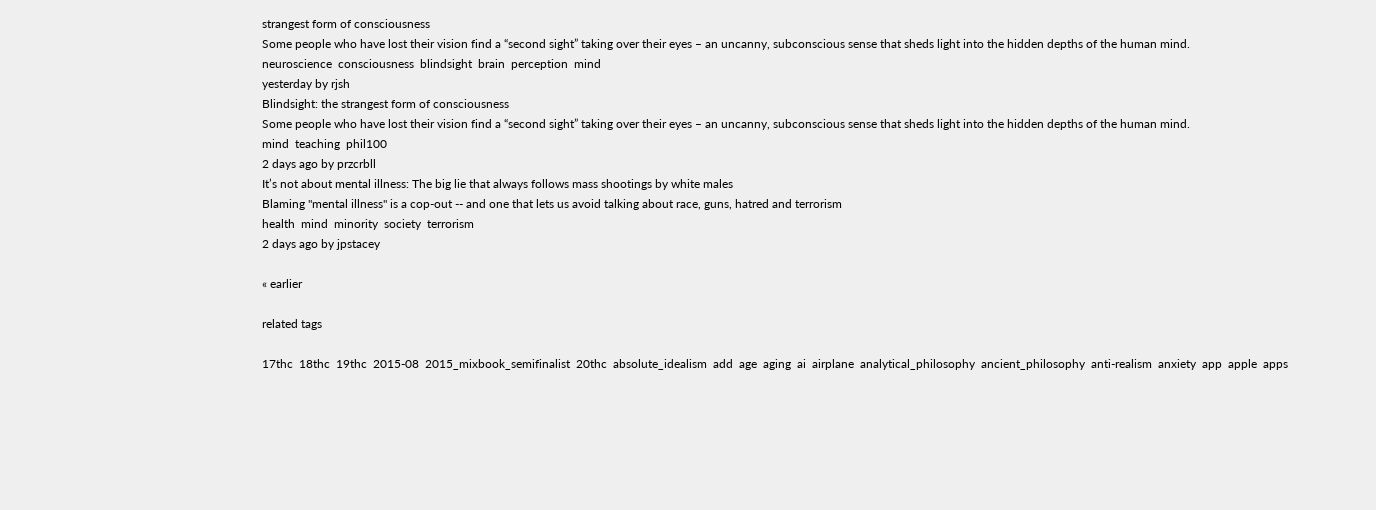strangest form of consciousness
Some people who have lost their vision find a “second sight” taking over their eyes – an uncanny, subconscious sense that sheds light into the hidden depths of the human mind.
neuroscience  consciousness  blindsight  brain  perception  mind
yesterday by rjsh
Blindsight: the strangest form of consciousness
Some people who have lost their vision find a “second sight” taking over their eyes – an uncanny, subconscious sense that sheds light into the hidden depths of the human mind.
mind  teaching  phil100
2 days ago by przcrbll
It’s not about mental illness: The big lie that always follows mass shootings by white males
Blaming "mental illness" is a cop-out -- and one that lets us avoid talking about race, guns, hatred and terrorism
health  mind  minority  society  terrorism
2 days ago by jpstacey

« earlier

related tags

17thc  18thc  19thc  2015-08  2015_mixbook_semifinalist  20thc  absolute_idealism  add  age  aging  ai  airplane  analytical_philosophy  ancient_philosophy  anti-realism  anxiety  app  apple  apps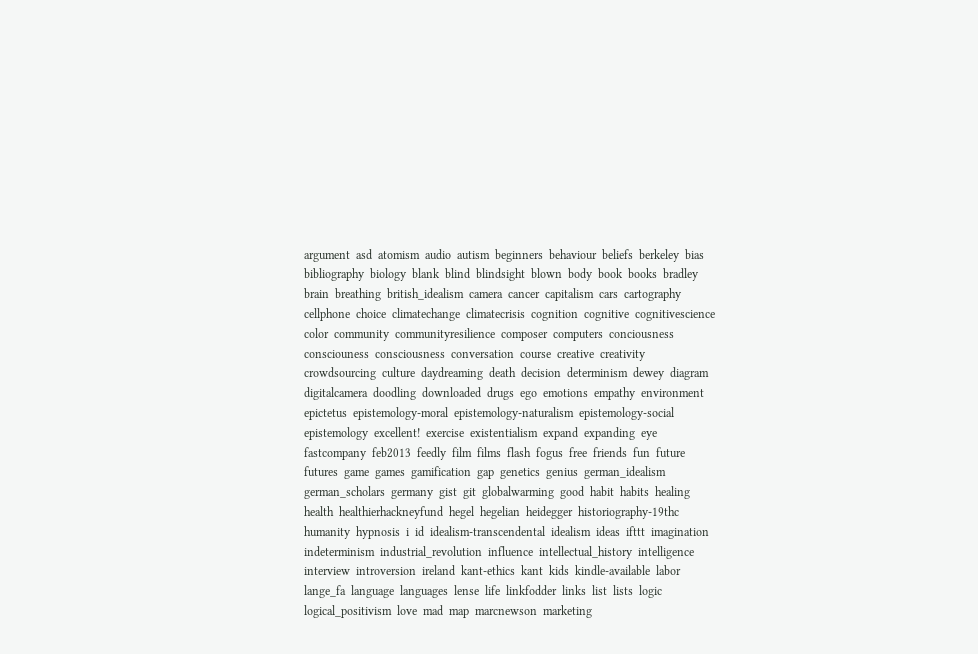argument  asd  atomism  audio  autism  beginners  behaviour  beliefs  berkeley  bias  bibliography  biology  blank  blind  blindsight  blown  body  book  books  bradley  brain  breathing  british_idealism  camera  cancer  capitalism  cars  cartography  cellphone  choice  climatechange  climatecrisis  cognition  cognitive  cognitivescience  color  community  communityresilience  composer  computers  conciousness  consciouness  consciousness  conversation  course  creative  creativity  crowdsourcing  culture  daydreaming  death  decision  determinism  dewey  diagram  digitalcamera  doodling  downloaded  drugs  ego  emotions  empathy  environment  epictetus  epistemology-moral  epistemology-naturalism  epistemology-social  epistemology  excellent!  exercise  existentialism  expand  expanding  eye  fastcompany  feb2013  feedly  film  films  flash  fogus  free  friends  fun  future  futures  game  games  gamification  gap  genetics  genius  german_idealism  german_scholars  germany  gist  git  globalwarming  good  habit  habits  healing  health  healthierhackneyfund  hegel  hegelian  heidegger  historiography-19thc  humanity  hypnosis  i  id  idealism-transcendental  idealism  ideas  ifttt  imagination  indeterminism  industrial_revolution  influence  intellectual_history  intelligence  interview  introversion  ireland  kant-ethics  kant  kids  kindle-available  labor  lange_fa  language  languages  lense  life  linkfodder  links  list  lists  logic  logical_positivism  love  mad  map  marcnewson  marketing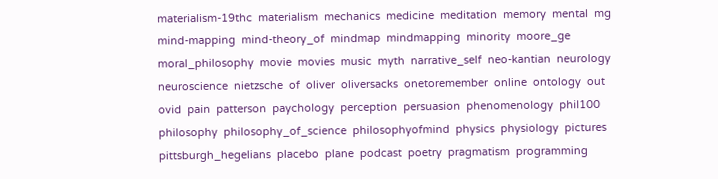materialism-19thc  materialism  mechanics  medicine  meditation  memory  mental  mg  mind-mapping  mind-theory_of  mindmap  mindmapping  minority  moore_ge  moral_philosophy  movie  movies  music  myth  narrative_self  neo-kantian  neurology  neuroscience  nietzsche  of  oliver  oliversacks  onetoremember  online  ontology  out  ovid  pain  patterson  paychology  perception  persuasion  phenomenology  phil100  philosophy  philosophy_of_science  philosophyofmind  physics  physiology  pictures  pittsburgh_hegelians  placebo  plane  podcast  poetry  pragmatism  programming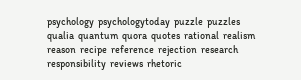psychology  psychologytoday  puzzle  puzzles  qualia  quantum  quora  quotes  rational  realism  reason  recipe  reference  rejection  research  responsibility  reviews  rhetoric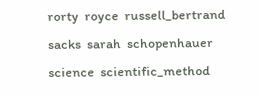rorty  royce  russell_bertrand  sacks  sarah  schopenhauer  science  scientific_method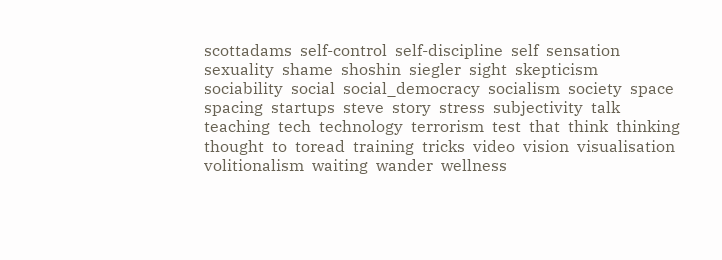scottadams  self-control  self-discipline  self  sensation  sexuality  shame  shoshin  siegler  sight  skepticism  sociability  social  social_democracy  socialism  society  space  spacing  startups  steve  story  stress  subjectivity  talk  teaching  tech  technology  terrorism  test  that  think  thinking  thought  to  toread  training  tricks  video  vision  visualisation  volitionalism  waiting  wander  wellness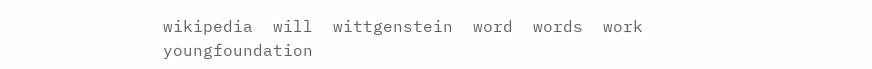wikipedia  will  wittgenstein  word  words  work  youngfoundation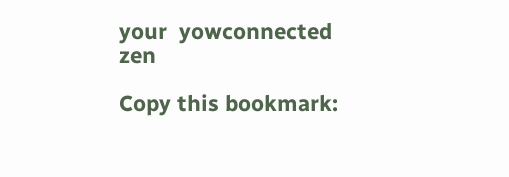your  yowconnected  zen

Copy this bookmark: